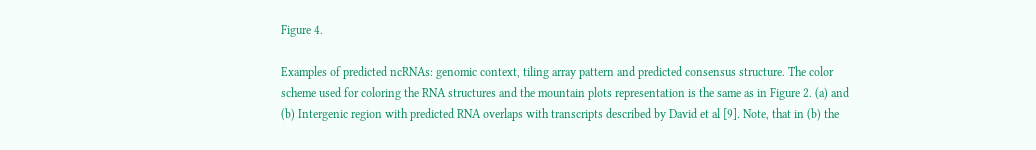Figure 4.

Examples of predicted ncRNAs: genomic context, tiling array pattern and predicted consensus structure. The color scheme used for coloring the RNA structures and the mountain plots representation is the same as in Figure 2. (a) and (b) Intergenic region with predicted RNA overlaps with transcripts described by David et al [9]. Note, that in (b) the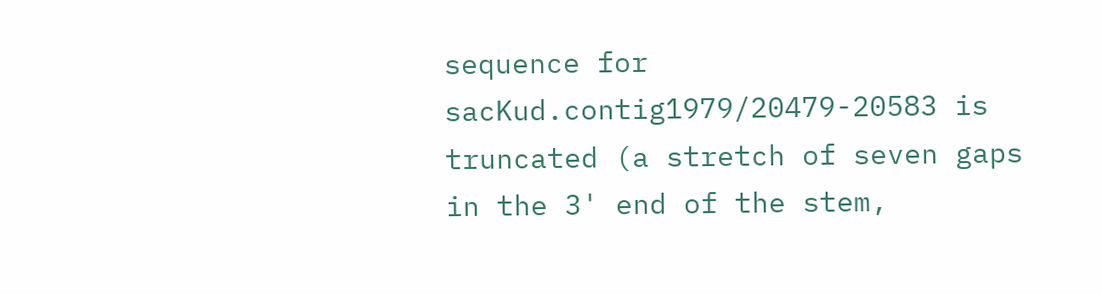sequence for sacKud.contig1979/20479-20583 is truncated (a stretch of seven gaps in the 3' end of the stem,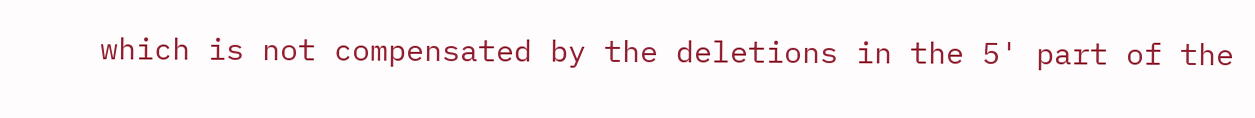which is not compensated by the deletions in the 5' part of the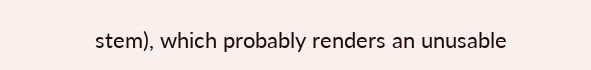stem), which probably renders an unusable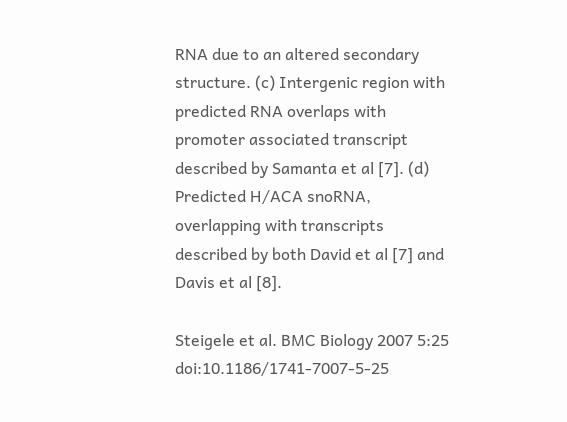RNA due to an altered secondary structure. (c) Intergenic region with predicted RNA overlaps with promoter associated transcript described by Samanta et al [7]. (d) Predicted H/ACA snoRNA, overlapping with transcripts described by both David et al [7] and Davis et al [8].

Steigele et al. BMC Biology 2007 5:25   doi:10.1186/1741-7007-5-25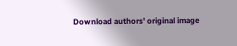Download authors' original image